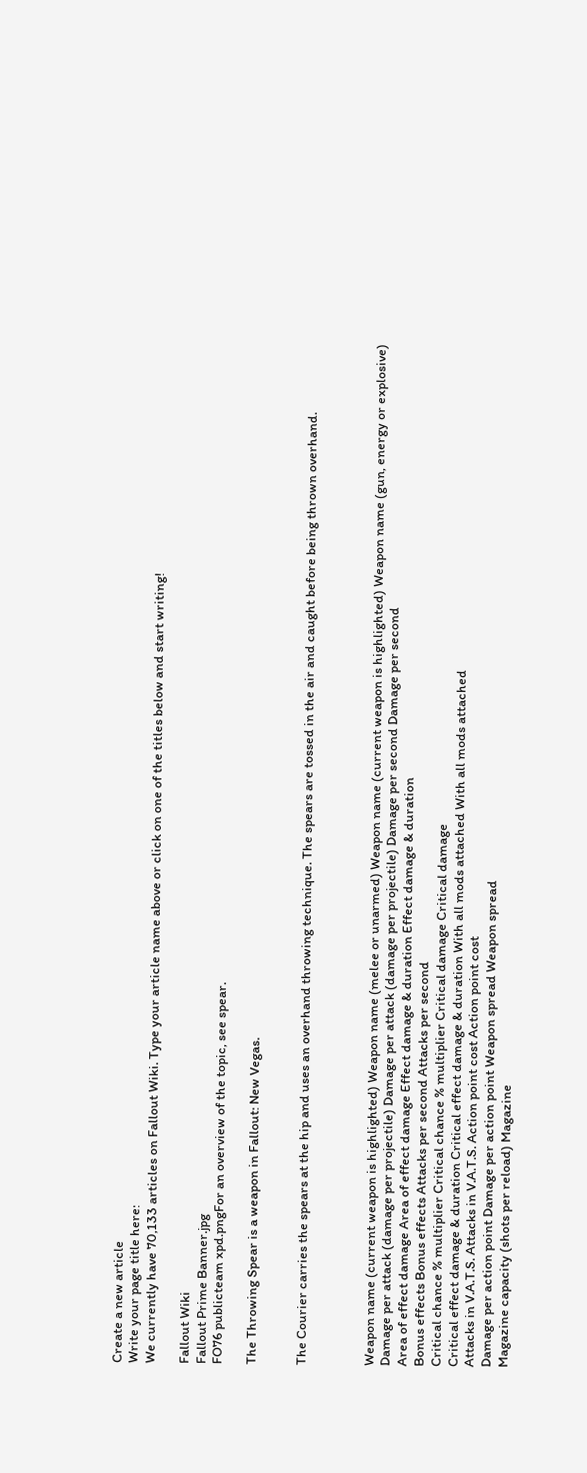Create a new article
Write your page title here:
We currently have 70,133 articles on Fallout Wiki. Type your article name above or click on one of the titles below and start writing!

Fallout Wiki
Fallout Prime Banner.jpg
FO76 publicteam xpd.pngFor an overview of the topic, see spear.

The Throwing Spear is a weapon in Fallout: New Vegas.


The Courier carries the spears at the hip and uses an overhand throwing technique. The spears are tossed in the air and caught before being thrown overhand.



Weapon name (current weapon is highlighted) Weapon name (melee or unarmed) Weapon name (current weapon is highlighted) Weapon name (gun, energy or explosive)
Damage per attack (damage per projectile) Damage per attack (damage per projectile) Damage per second Damage per second
Area of effect damage Area of effect damage Effect damage & duration Effect damage & duration
Bonus effects Bonus effects Attacks per second Attacks per second
Critical chance % multiplier Critical chance % multiplier Critical damage Critical damage
Critical effect damage & duration Critical effect damage & duration With all mods attached With all mods attached
Attacks in V.A.T.S. Attacks in V.A.T.S. Action point cost Action point cost
Damage per action point Damage per action point Weapon spread Weapon spread
Magazine capacity (shots per reload) Magazine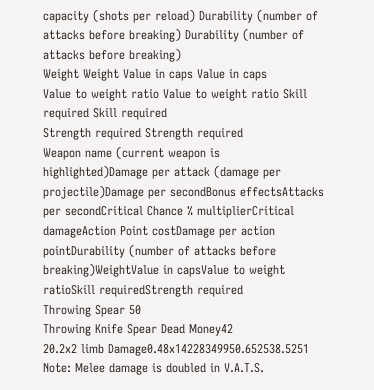capacity (shots per reload) Durability (number of attacks before breaking) Durability (number of attacks before breaking)
Weight Weight Value in caps Value in caps
Value to weight ratio Value to weight ratio Skill required Skill required
Strength required Strength required
Weapon name (current weapon is highlighted)Damage per attack (damage per projectile)Damage per secondBonus effectsAttacks per secondCritical Chance % multiplierCritical damageAction Point costDamage per action pointDurability (number of attacks before breaking)WeightValue in capsValue to weight ratioSkill requiredStrength required
Throwing Spear 50
Throwing Knife Spear Dead Money42
20.2x2 limb Damage0.48x14228349950.652538.5251
Note: Melee damage is doubled in V.A.T.S.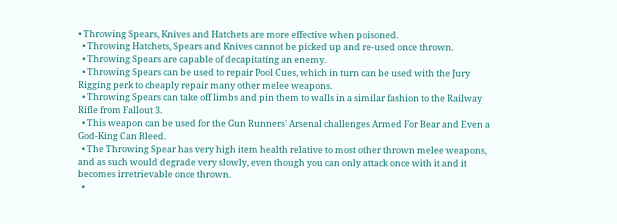• Throwing Spears, Knives and Hatchets are more effective when poisoned.
  • Throwing Hatchets, Spears and Knives cannot be picked up and re-used once thrown.
  • Throwing Spears are capable of decapitating an enemy.
  • Throwing Spears can be used to repair Pool Cues, which in turn can be used with the Jury Rigging perk to cheaply repair many other melee weapons.
  • Throwing Spears can take off limbs and pin them to walls in a similar fashion to the Railway Rifle from Fallout 3.
  • This weapon can be used for the Gun Runners' Arsenal challenges Armed For Bear and Even a God-King Can Bleed.
  • The Throwing Spear has very high item health relative to most other thrown melee weapons, and as such would degrade very slowly, even though you can only attack once with it and it becomes irretrievable once thrown.
  •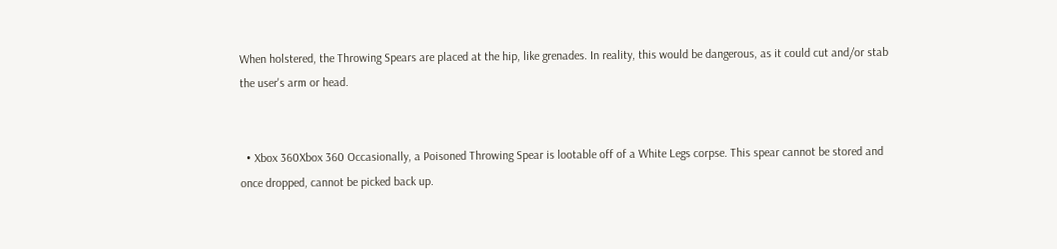When holstered, the Throwing Spears are placed at the hip, like grenades. In reality, this would be dangerous, as it could cut and/or stab the user's arm or head.


  • Xbox 360Xbox 360 Occasionally, a Poisoned Throwing Spear is lootable off of a White Legs corpse. This spear cannot be stored and once dropped, cannot be picked back up.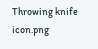Throwing knife icon.png